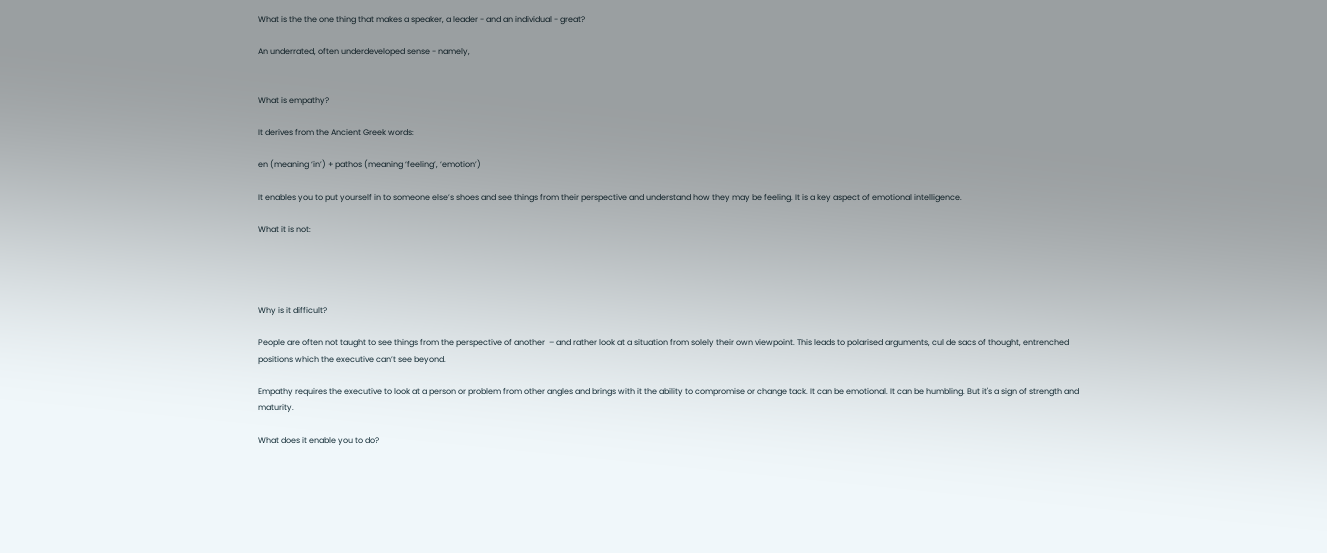What is the the one thing that makes a speaker, a leader - and an individual - great?

An underrated, often underdeveloped sense - namely,


What is empathy?

It derives from the Ancient Greek words:

en (meaning ‘in’) + pathos (meaning ‘feeling’, ‘emotion’)

It enables you to put yourself in to someone else’s shoes and see things from their perspective and understand how they may be feeling. It is a key aspect of emotional intelligence.

What it is not:




Why is it difficult?

People are often not taught to see things from the perspective of another  – and rather look at a situation from solely their own viewpoint. This leads to polarised arguments, cul de sacs of thought, entrenched positions which the executive can’t see beyond.

Empathy requires the executive to look at a person or problem from other angles and brings with it the ability to compromise or change tack. It can be emotional. It can be humbling. But it's a sign of strength and maturity.

What does it enable you to do?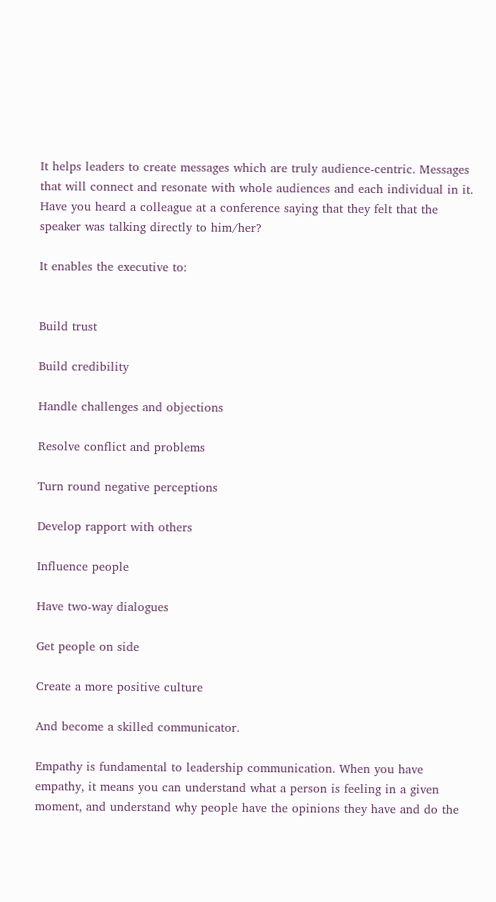It helps leaders to create messages which are truly audience-centric. Messages that will connect and resonate with whole audiences and each individual in it. Have you heard a colleague at a conference saying that they felt that the speaker was talking directly to him/her?

It enables the executive to:


Build trust

Build credibility

Handle challenges and objections

Resolve conflict and problems

Turn round negative perceptions

Develop rapport with others

Influence people

Have two-way dialogues

Get people on side

Create a more positive culture

And become a skilled communicator.

Empathy is fundamental to leadership communication. When you have empathy, it means you can understand what a person is feeling in a given moment, and understand why people have the opinions they have and do the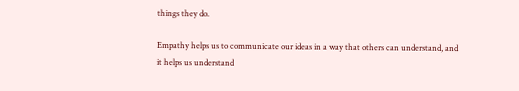things they do.

Empathy helps us to communicate our ideas in a way that others can understand, and it helps us understand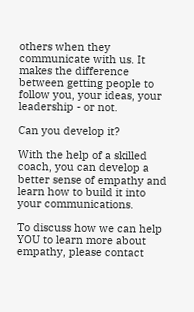others when they communicate with us. It makes the difference between getting people to follow you, your ideas, your leadership - or not.

Can you develop it?

With the help of a skilled coach, you can develop a better sense of empathy and learn how to build it into your communications.

To discuss how we can help YOU to learn more about empathy, please contact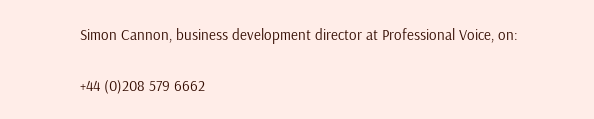Simon Cannon, business development director at Professional Voice, on:

+44 (0)208 579 6662